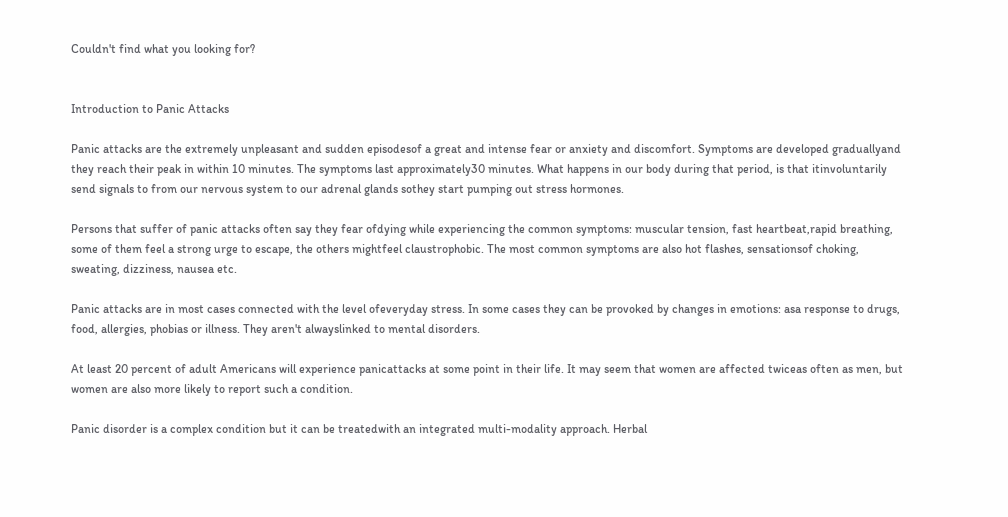Couldn't find what you looking for?


Introduction to Panic Attacks

Panic attacks are the extremely unpleasant and sudden episodesof a great and intense fear or anxiety and discomfort. Symptoms are developed graduallyand they reach their peak in within 10 minutes. The symptoms last approximately30 minutes. What happens in our body during that period, is that itinvoluntarily send signals to from our nervous system to our adrenal glands sothey start pumping out stress hormones.

Persons that suffer of panic attacks often say they fear ofdying while experiencing the common symptoms: muscular tension, fast heartbeat,rapid breathing, some of them feel a strong urge to escape, the others mightfeel claustrophobic. The most common symptoms are also hot flashes, sensationsof choking, sweating, dizziness, nausea etc.

Panic attacks are in most cases connected with the level ofeveryday stress. In some cases they can be provoked by changes in emotions: asa response to drugs, food, allergies, phobias or illness. They aren't alwayslinked to mental disorders.

At least 20 percent of adult Americans will experience panicattacks at some point in their life. It may seem that women are affected twiceas often as men, but women are also more likely to report such a condition.

Panic disorder is a complex condition but it can be treatedwith an integrated multi-modality approach. Herbal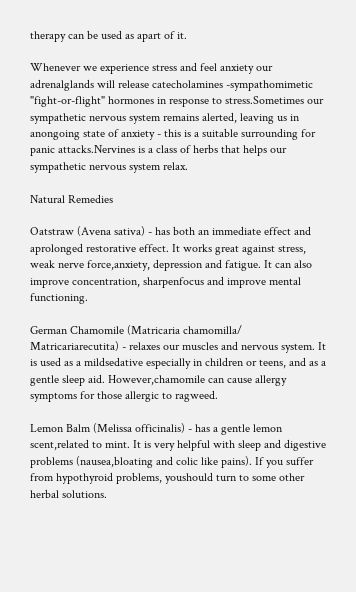therapy can be used as apart of it.

Whenever we experience stress and feel anxiety our adrenalglands will release catecholamines -sympathomimetic "fight-or-flight" hormones in response to stress.Sometimes our sympathetic nervous system remains alerted, leaving us in anongoing state of anxiety - this is a suitable surrounding for panic attacks.Nervines is a class of herbs that helps our sympathetic nervous system relax.

Natural Remedies

Oatstraw (Avena sativa) - has both an immediate effect and aprolonged restorative effect. It works great against stress, weak nerve force,anxiety, depression and fatigue. It can also improve concentration, sharpenfocus and improve mental functioning.

German Chamomile (Matricaria chamomilla/ Matricariarecutita) - relaxes our muscles and nervous system. It is used as a mildsedative especially in children or teens, and as a gentle sleep aid. However,chamomile can cause allergy symptoms for those allergic to ragweed.

Lemon Balm (Melissa officinalis) - has a gentle lemon scent,related to mint. It is very helpful with sleep and digestive problems (nausea,bloating and colic like pains). If you suffer from hypothyroid problems, youshould turn to some other herbal solutions.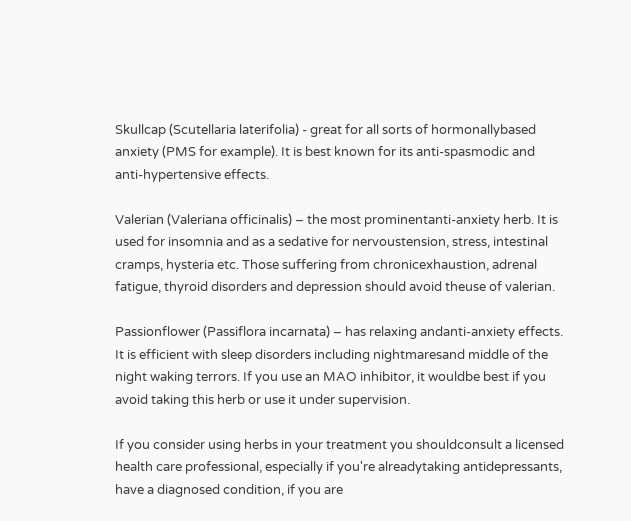Skullcap (Scutellaria laterifolia) - great for all sorts of hormonallybased anxiety (PMS for example). It is best known for its anti-spasmodic and anti-hypertensive effects.

Valerian (Valeriana officinalis) – the most prominentanti-anxiety herb. It is used for insomnia and as a sedative for nervoustension, stress, intestinal cramps, hysteria etc. Those suffering from chronicexhaustion, adrenal fatigue, thyroid disorders and depression should avoid theuse of valerian.

Passionflower (Passiflora incarnata) – has relaxing andanti-anxiety effects. It is efficient with sleep disorders including nightmaresand middle of the night waking terrors. If you use an MAO inhibitor, it wouldbe best if you avoid taking this herb or use it under supervision.

If you consider using herbs in your treatment you shouldconsult a licensed health care professional, especially if you're alreadytaking antidepressants, have a diagnosed condition, if you are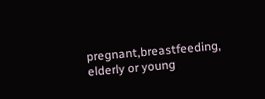pregnant,breastfeeding, elderly or young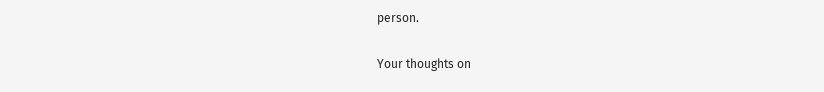person.

Your thoughts on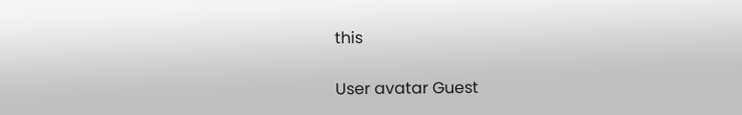this

User avatar Guest